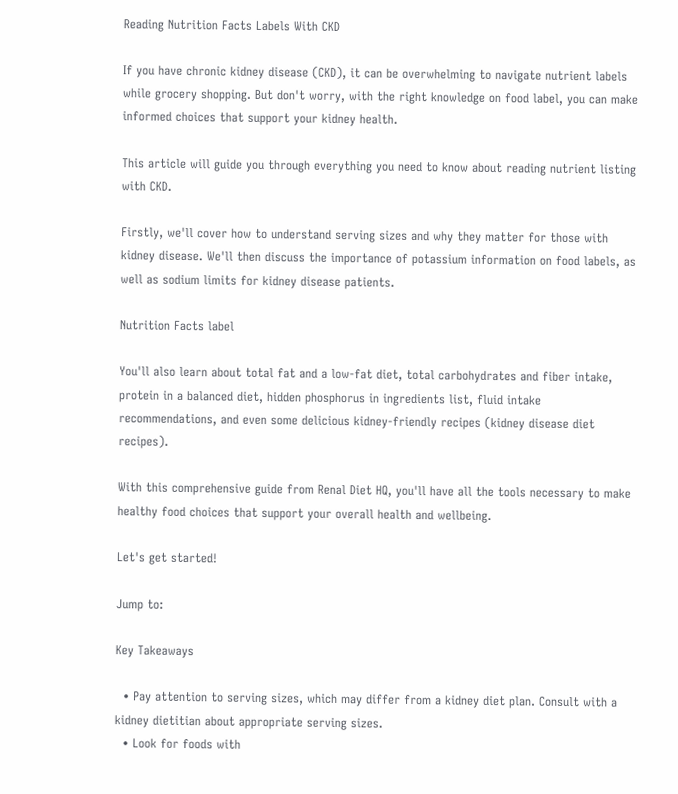Reading Nutrition Facts Labels With CKD

If you have chronic kidney disease (CKD), it can be overwhelming to navigate nutrient labels while grocery shopping. But don't worry, with the right knowledge on food label, you can make informed choices that support your kidney health.

This article will guide you through everything you need to know about reading nutrient listing with CKD.

Firstly, we'll cover how to understand serving sizes and why they matter for those with kidney disease. We'll then discuss the importance of potassium information on food labels, as well as sodium limits for kidney disease patients.

Nutrition Facts label

You'll also learn about total fat and a low-fat diet, total carbohydrates and fiber intake, protein in a balanced diet, hidden phosphorus in ingredients list, fluid intake recommendations, and even some delicious kidney-friendly recipes (kidney disease diet recipes).

With this comprehensive guide from Renal Diet HQ, you'll have all the tools necessary to make healthy food choices that support your overall health and wellbeing.

Let's get started!

Jump to:

Key Takeaways

  • Pay attention to serving sizes, which may differ from a kidney diet plan. Consult with a kidney dietitian about appropriate serving sizes.
  • Look for foods with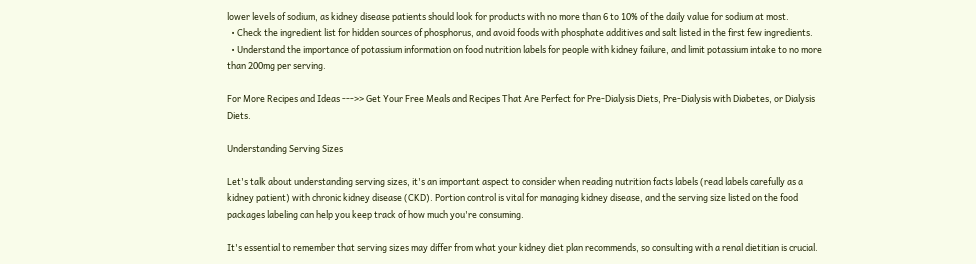lower levels of sodium, as kidney disease patients should look for products with no more than 6 to 10% of the daily value for sodium at most.
  • Check the ingredient list for hidden sources of phosphorus, and avoid foods with phosphate additives and salt listed in the first few ingredients.
  • Understand the importance of potassium information on food nutrition labels for people with kidney failure, and limit potassium intake to no more than 200mg per serving.

For More Recipes and Ideas --->> Get Your Free Meals and Recipes That Are Perfect for Pre-Dialysis Diets, Pre-Dialysis with Diabetes, or Dialysis Diets.

Understanding Serving Sizes

Let's talk about understanding serving sizes, it's an important aspect to consider when reading nutrition facts labels (read labels carefully as a kidney patient) with chronic kidney disease (CKD). Portion control is vital for managing kidney disease, and the serving size listed on the food packages labeling can help you keep track of how much you're consuming.

It's essential to remember that serving sizes may differ from what your kidney diet plan recommends, so consulting with a renal dietitian is crucial.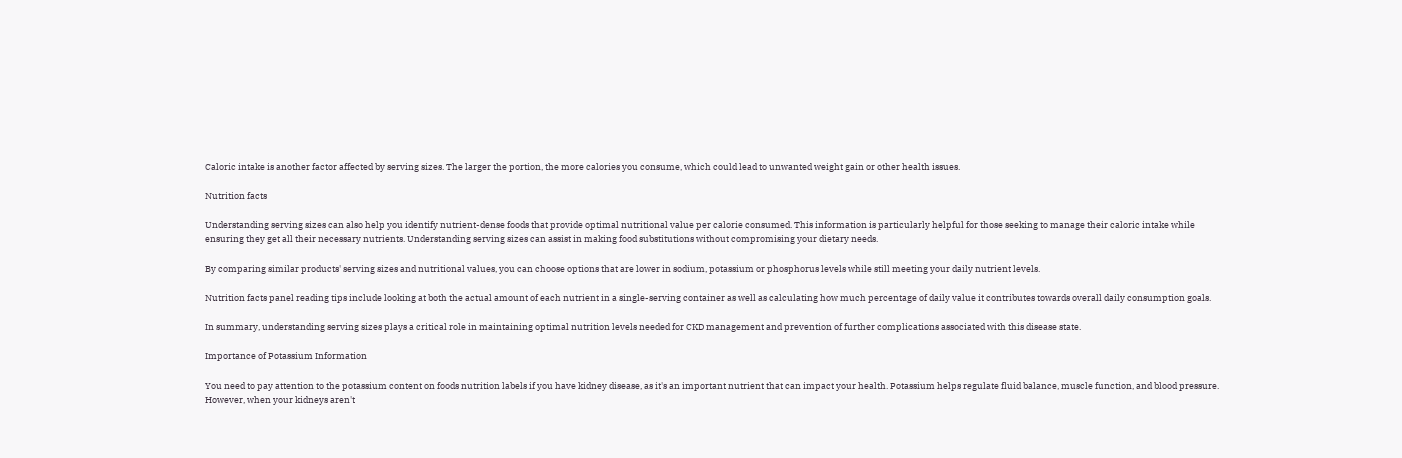Caloric intake is another factor affected by serving sizes. The larger the portion, the more calories you consume, which could lead to unwanted weight gain or other health issues.

Nutrition facts

Understanding serving sizes can also help you identify nutrient-dense foods that provide optimal nutritional value per calorie consumed. This information is particularly helpful for those seeking to manage their caloric intake while ensuring they get all their necessary nutrients. Understanding serving sizes can assist in making food substitutions without compromising your dietary needs.

By comparing similar products' serving sizes and nutritional values, you can choose options that are lower in sodium, potassium or phosphorus levels while still meeting your daily nutrient levels.

Nutrition facts panel reading tips include looking at both the actual amount of each nutrient in a single-serving container as well as calculating how much percentage of daily value it contributes towards overall daily consumption goals.

In summary, understanding serving sizes plays a critical role in maintaining optimal nutrition levels needed for CKD management and prevention of further complications associated with this disease state.

Importance of Potassium Information

You need to pay attention to the potassium content on foods nutrition labels if you have kidney disease, as it's an important nutrient that can impact your health. Potassium helps regulate fluid balance, muscle function, and blood pressure. However, when your kidneys aren't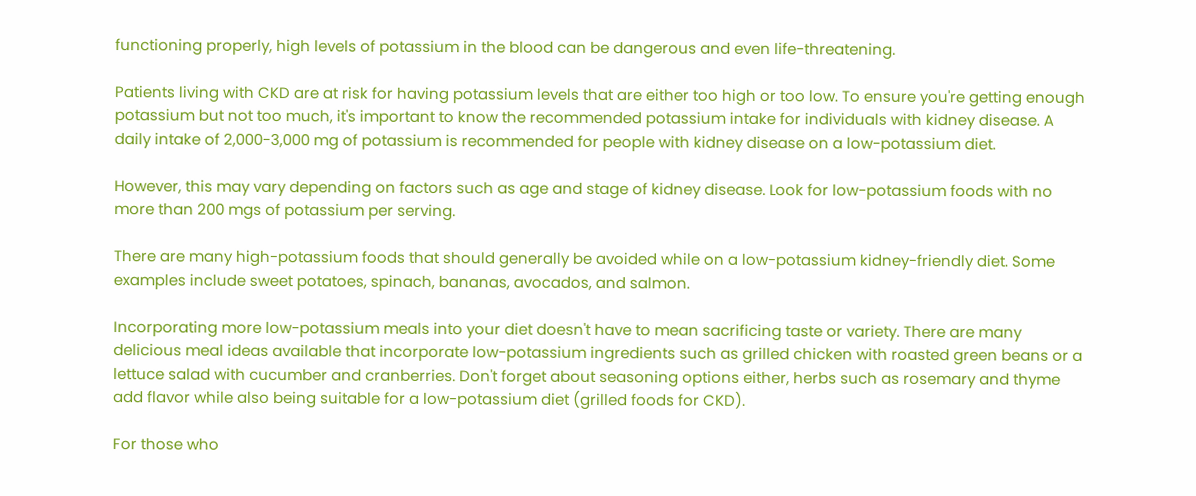functioning properly, high levels of potassium in the blood can be dangerous and even life-threatening.

Patients living with CKD are at risk for having potassium levels that are either too high or too low. To ensure you're getting enough potassium but not too much, it's important to know the recommended potassium intake for individuals with kidney disease. A daily intake of 2,000-3,000 mg of potassium is recommended for people with kidney disease on a low-potassium diet.

However, this may vary depending on factors such as age and stage of kidney disease. Look for low-potassium foods with no more than 200 mgs of potassium per serving.

There are many high-potassium foods that should generally be avoided while on a low-potassium kidney-friendly diet. Some examples include sweet potatoes, spinach, bananas, avocados, and salmon.

Incorporating more low-potassium meals into your diet doesn't have to mean sacrificing taste or variety. There are many delicious meal ideas available that incorporate low-potassium ingredients such as grilled chicken with roasted green beans or a lettuce salad with cucumber and cranberries. Don't forget about seasoning options either, herbs such as rosemary and thyme add flavor while also being suitable for a low-potassium diet (grilled foods for CKD).

For those who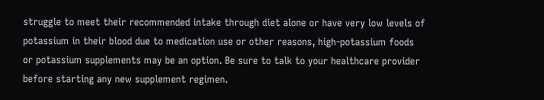struggle to meet their recommended intake through diet alone or have very low levels of potassium in their blood due to medication use or other reasons, high-potassium foods or potassium supplements may be an option. Be sure to talk to your healthcare provider before starting any new supplement regimen.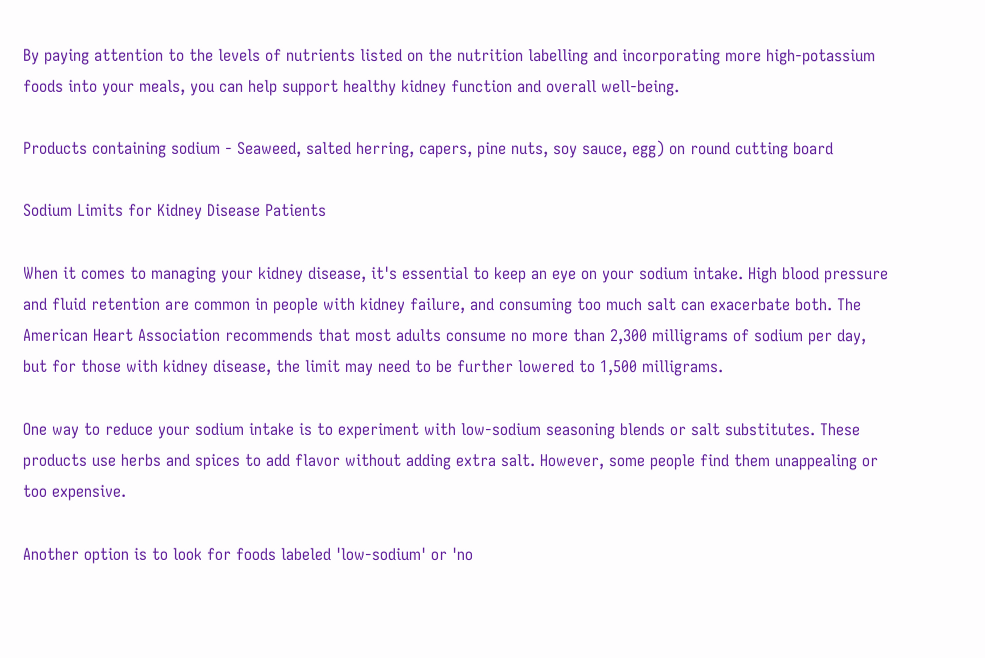By paying attention to the levels of nutrients listed on the nutrition labelling and incorporating more high-potassium foods into your meals, you can help support healthy kidney function and overall well-being.

Products containing sodium - Seaweed, salted herring, capers, pine nuts, soy sauce, egg) on round cutting board

Sodium Limits for Kidney Disease Patients

When it comes to managing your kidney disease, it's essential to keep an eye on your sodium intake. High blood pressure and fluid retention are common in people with kidney failure, and consuming too much salt can exacerbate both. The American Heart Association recommends that most adults consume no more than 2,300 milligrams of sodium per day, but for those with kidney disease, the limit may need to be further lowered to 1,500 milligrams.

One way to reduce your sodium intake is to experiment with low-sodium seasoning blends or salt substitutes. These products use herbs and spices to add flavor without adding extra salt. However, some people find them unappealing or too expensive.

Another option is to look for foods labeled 'low-sodium' or 'no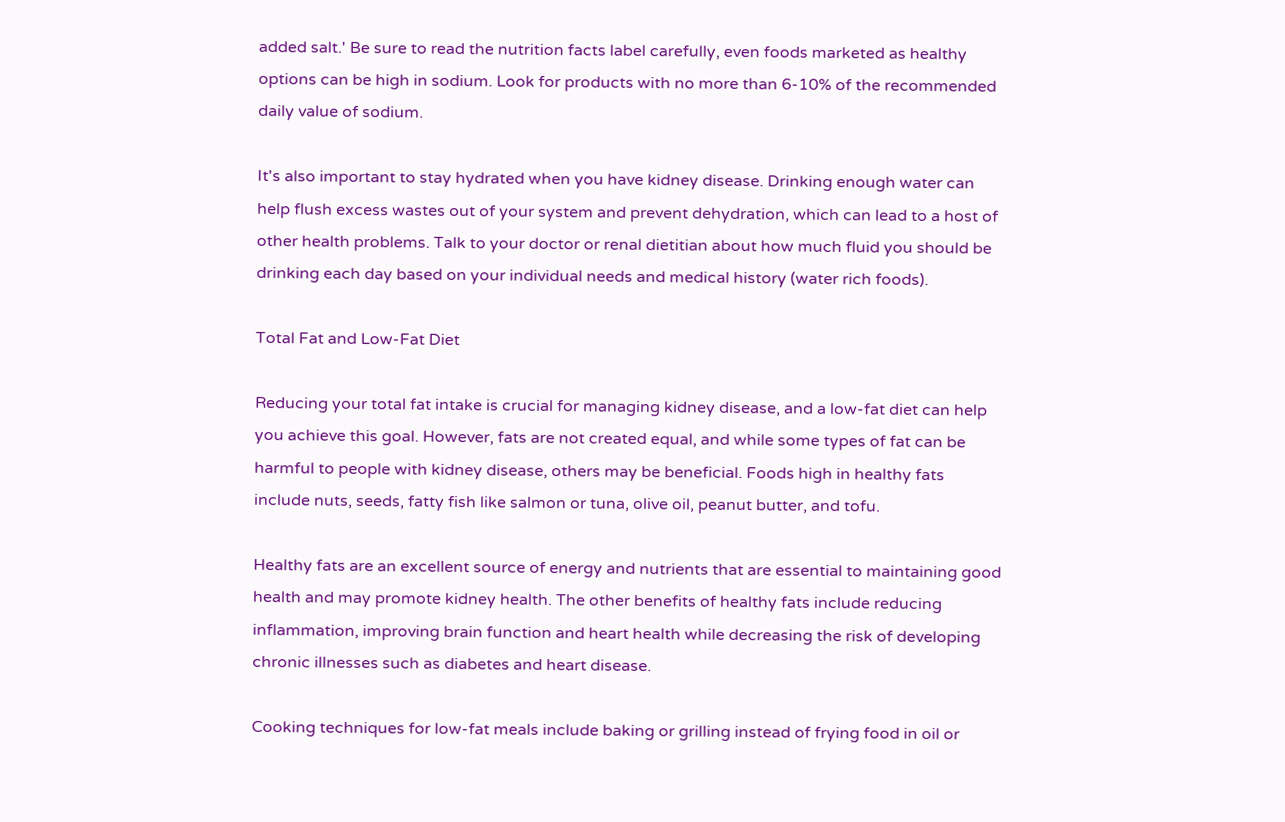added salt.' Be sure to read the nutrition facts label carefully, even foods marketed as healthy options can be high in sodium. Look for products with no more than 6-10% of the recommended daily value of sodium.

It's also important to stay hydrated when you have kidney disease. Drinking enough water can help flush excess wastes out of your system and prevent dehydration, which can lead to a host of other health problems. Talk to your doctor or renal dietitian about how much fluid you should be drinking each day based on your individual needs and medical history (water rich foods).

Total Fat and Low-Fat Diet

Reducing your total fat intake is crucial for managing kidney disease, and a low-fat diet can help you achieve this goal. However, fats are not created equal, and while some types of fat can be harmful to people with kidney disease, others may be beneficial. Foods high in healthy fats include nuts, seeds, fatty fish like salmon or tuna, olive oil, peanut butter, and tofu.

Healthy fats are an excellent source of energy and nutrients that are essential to maintaining good health and may promote kidney health. The other benefits of healthy fats include reducing inflammation, improving brain function and heart health while decreasing the risk of developing chronic illnesses such as diabetes and heart disease.

Cooking techniques for low-fat meals include baking or grilling instead of frying food in oil or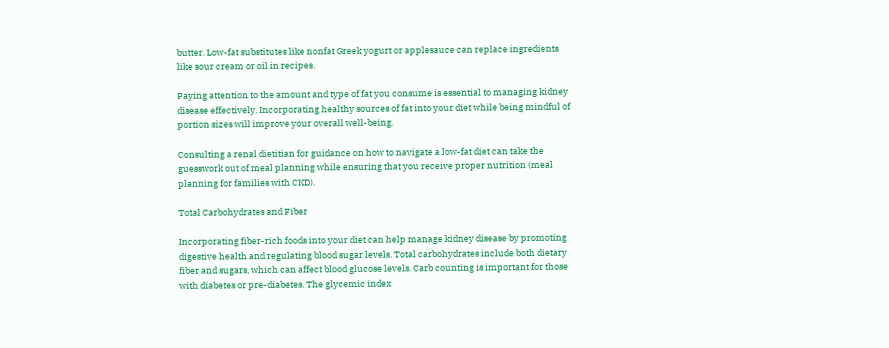butter. Low-fat substitutes like nonfat Greek yogurt or applesauce can replace ingredients like sour cream or oil in recipes.

Paying attention to the amount and type of fat you consume is essential to managing kidney disease effectively. Incorporating healthy sources of fat into your diet while being mindful of portion sizes will improve your overall well-being.

Consulting a renal dietitian for guidance on how to navigate a low-fat diet can take the guesswork out of meal planning while ensuring that you receive proper nutrition (meal planning for families with CKD).

Total Carbohydrates and Fiber

Incorporating fiber-rich foods into your diet can help manage kidney disease by promoting digestive health and regulating blood sugar levels. Total carbohydrates include both dietary fiber and sugars, which can affect blood glucose levels. Carb counting is important for those with diabetes or pre-diabetes. The glycemic index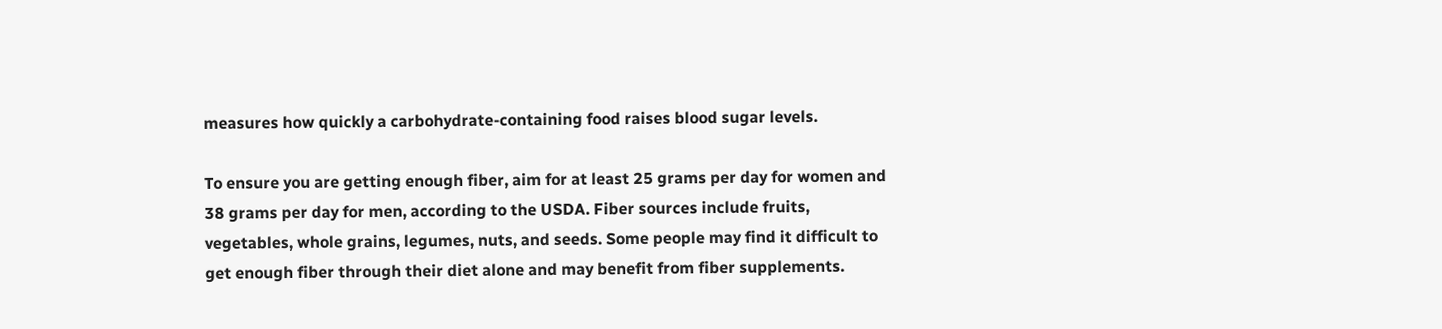measures how quickly a carbohydrate-containing food raises blood sugar levels.

To ensure you are getting enough fiber, aim for at least 25 grams per day for women and 38 grams per day for men, according to the USDA. Fiber sources include fruits, vegetables, whole grains, legumes, nuts, and seeds. Some people may find it difficult to get enough fiber through their diet alone and may benefit from fiber supplements.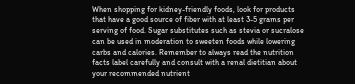When shopping for kidney-friendly foods, look for products that have a good source of fiber with at least 3-5 grams per serving of food. Sugar substitutes such as stevia or sucralose can be used in moderation to sweeten foods while lowering carbs and calories. Remember to always read the nutrition facts label carefully and consult with a renal dietitian about your recommended nutrient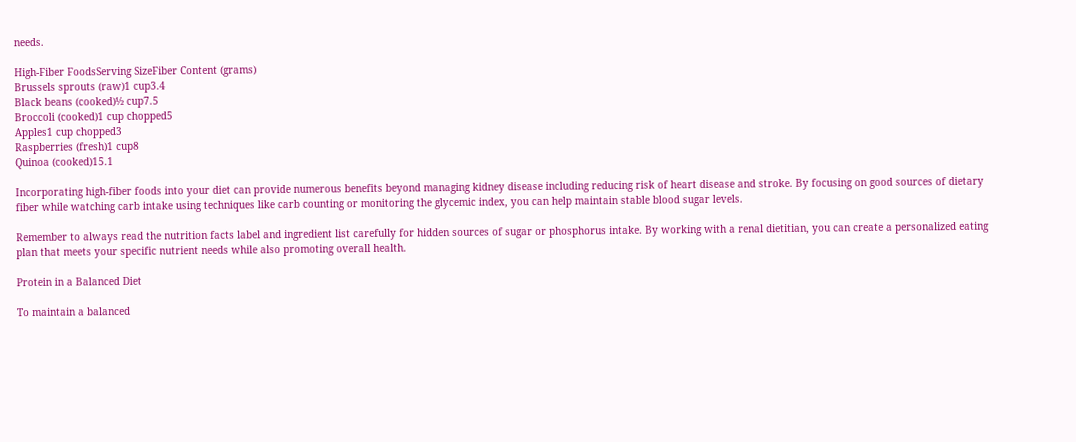needs.

High-Fiber FoodsServing SizeFiber Content (grams)
Brussels sprouts (raw)1 cup3.4
Black beans (cooked)½ cup7.5
Broccoli (cooked)1 cup chopped5
Apples1 cup chopped3
Raspberries (fresh)1 cup8
Quinoa (cooked)15.1

Incorporating high-fiber foods into your diet can provide numerous benefits beyond managing kidney disease including reducing risk of heart disease and stroke. By focusing on good sources of dietary fiber while watching carb intake using techniques like carb counting or monitoring the glycemic index, you can help maintain stable blood sugar levels.

Remember to always read the nutrition facts label and ingredient list carefully for hidden sources of sugar or phosphorus intake. By working with a renal dietitian, you can create a personalized eating plan that meets your specific nutrient needs while also promoting overall health.

Protein in a Balanced Diet

To maintain a balanced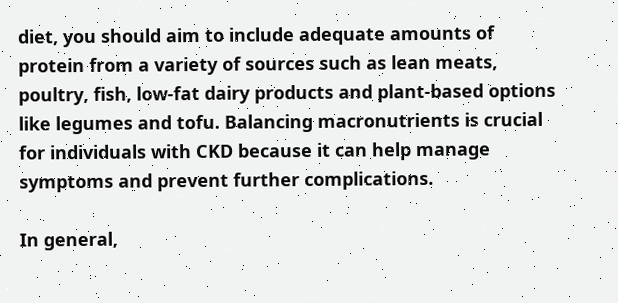diet, you should aim to include adequate amounts of protein from a variety of sources such as lean meats, poultry, fish, low-fat dairy products and plant-based options like legumes and tofu. Balancing macronutrients is crucial for individuals with CKD because it can help manage symptoms and prevent further complications.

In general,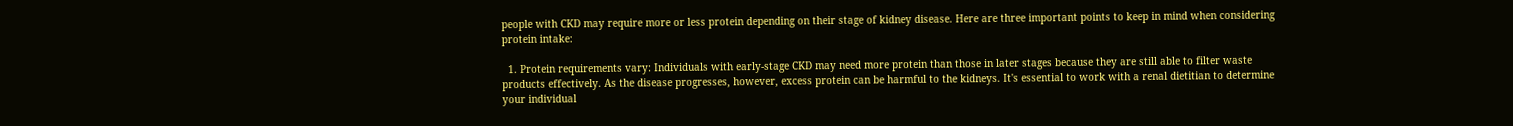people with CKD may require more or less protein depending on their stage of kidney disease. Here are three important points to keep in mind when considering protein intake:

  1. Protein requirements vary: Individuals with early-stage CKD may need more protein than those in later stages because they are still able to filter waste products effectively. As the disease progresses, however, excess protein can be harmful to the kidneys. It's essential to work with a renal dietitian to determine your individual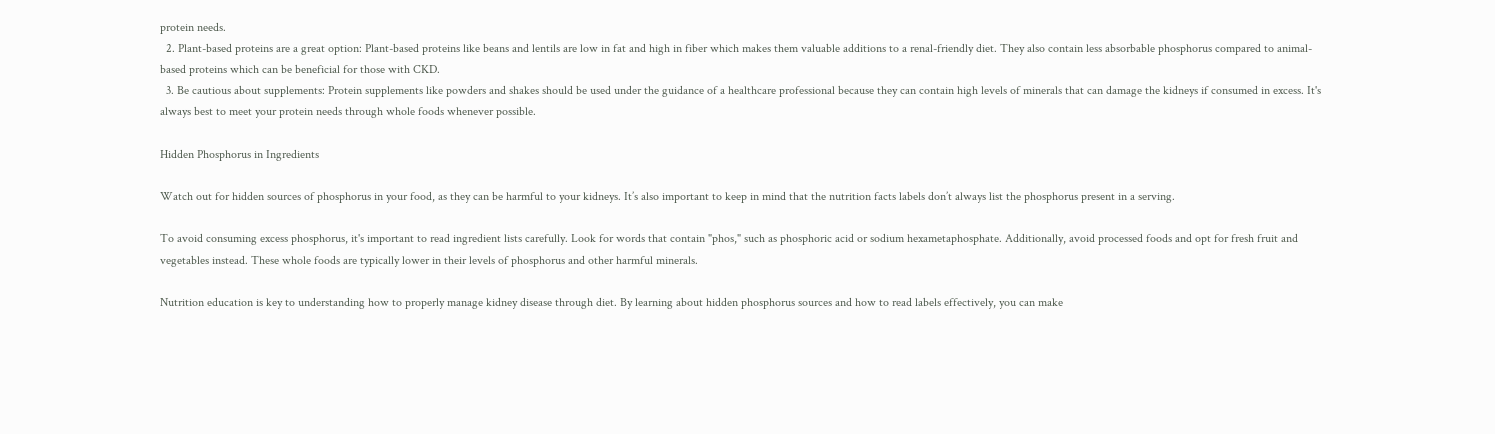protein needs.
  2. Plant-based proteins are a great option: Plant-based proteins like beans and lentils are low in fat and high in fiber which makes them valuable additions to a renal-friendly diet. They also contain less absorbable phosphorus compared to animal-based proteins which can be beneficial for those with CKD.
  3. Be cautious about supplements: Protein supplements like powders and shakes should be used under the guidance of a healthcare professional because they can contain high levels of minerals that can damage the kidneys if consumed in excess. It's always best to meet your protein needs through whole foods whenever possible.

Hidden Phosphorus in Ingredients

Watch out for hidden sources of phosphorus in your food, as they can be harmful to your kidneys. It’s also important to keep in mind that the nutrition facts labels don’t always list the phosphorus present in a serving.

To avoid consuming excess phosphorus, it's important to read ingredient lists carefully. Look for words that contain "phos," such as phosphoric acid or sodium hexametaphosphate. Additionally, avoid processed foods and opt for fresh fruit and vegetables instead. These whole foods are typically lower in their levels of phosphorus and other harmful minerals.

Nutrition education is key to understanding how to properly manage kidney disease through diet. By learning about hidden phosphorus sources and how to read labels effectively, you can make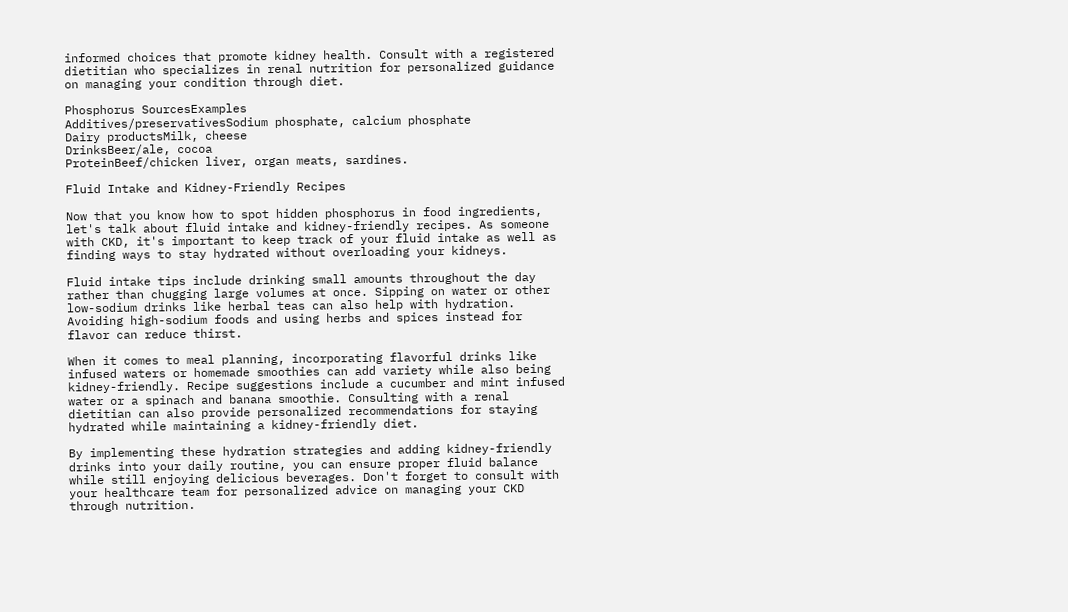informed choices that promote kidney health. Consult with a registered dietitian who specializes in renal nutrition for personalized guidance on managing your condition through diet.

Phosphorus SourcesExamples
Additives/preservativesSodium phosphate, calcium phosphate
Dairy productsMilk, cheese
DrinksBeer/ale, cocoa
ProteinBeef/chicken liver, organ meats, sardines.

Fluid Intake and Kidney-Friendly Recipes

Now that you know how to spot hidden phosphorus in food ingredients, let's talk about fluid intake and kidney-friendly recipes. As someone with CKD, it's important to keep track of your fluid intake as well as finding ways to stay hydrated without overloading your kidneys.

Fluid intake tips include drinking small amounts throughout the day rather than chugging large volumes at once. Sipping on water or other low-sodium drinks like herbal teas can also help with hydration. Avoiding high-sodium foods and using herbs and spices instead for flavor can reduce thirst.

When it comes to meal planning, incorporating flavorful drinks like infused waters or homemade smoothies can add variety while also being kidney-friendly. Recipe suggestions include a cucumber and mint infused water or a spinach and banana smoothie. Consulting with a renal dietitian can also provide personalized recommendations for staying hydrated while maintaining a kidney-friendly diet.

By implementing these hydration strategies and adding kidney-friendly drinks into your daily routine, you can ensure proper fluid balance while still enjoying delicious beverages. Don't forget to consult with your healthcare team for personalized advice on managing your CKD through nutrition.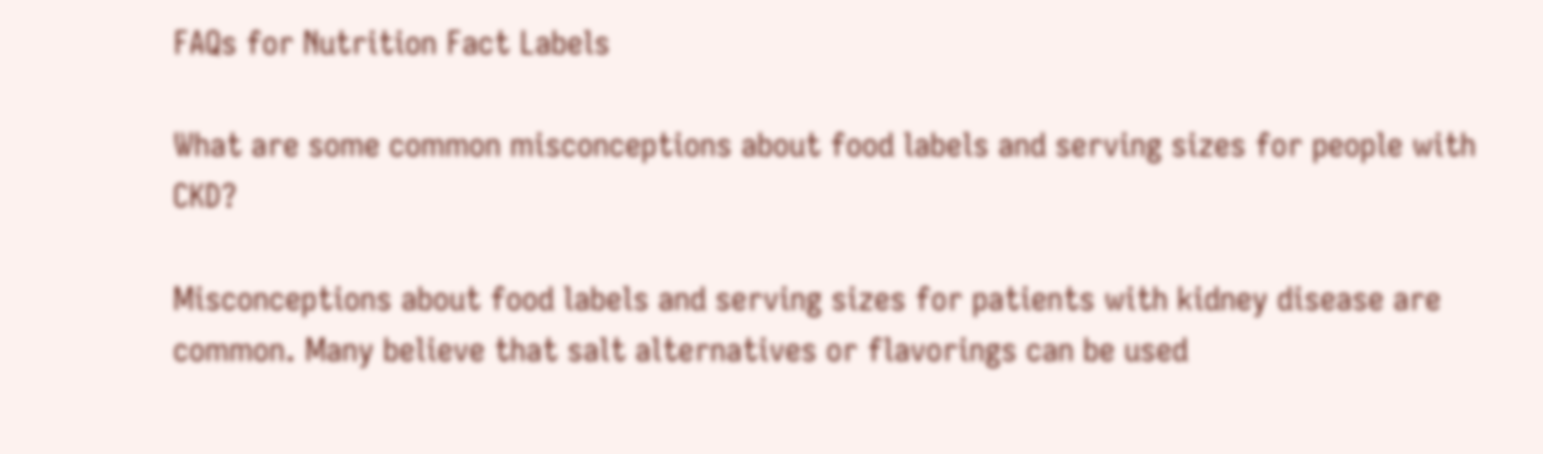FAQs for Nutrition Fact Labels

What are some common misconceptions about food labels and serving sizes for people with CKD?

Misconceptions about food labels and serving sizes for patients with kidney disease are common. Many believe that salt alternatives or flavorings can be used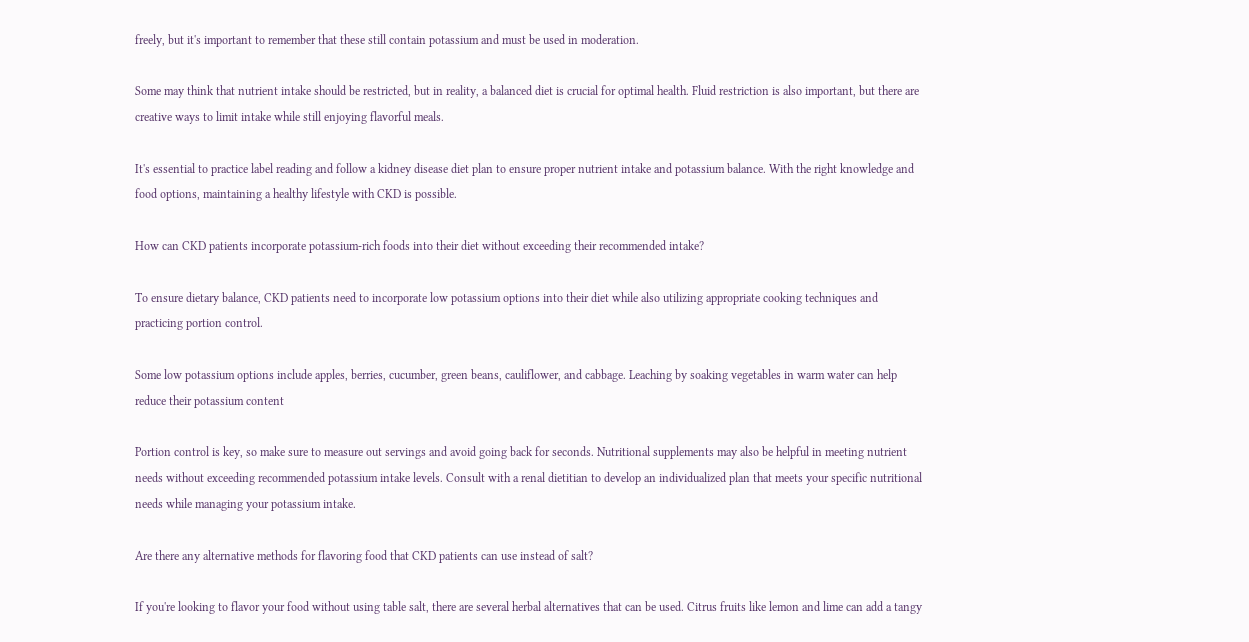freely, but it's important to remember that these still contain potassium and must be used in moderation.

Some may think that nutrient intake should be restricted, but in reality, a balanced diet is crucial for optimal health. Fluid restriction is also important, but there are creative ways to limit intake while still enjoying flavorful meals.

It's essential to practice label reading and follow a kidney disease diet plan to ensure proper nutrient intake and potassium balance. With the right knowledge and food options, maintaining a healthy lifestyle with CKD is possible.

How can CKD patients incorporate potassium-rich foods into their diet without exceeding their recommended intake?

To ensure dietary balance, CKD patients need to incorporate low potassium options into their diet while also utilizing appropriate cooking techniques and practicing portion control.

Some low potassium options include apples, berries, cucumber, green beans, cauliflower, and cabbage. Leaching by soaking vegetables in warm water can help reduce their potassium content

Portion control is key, so make sure to measure out servings and avoid going back for seconds. Nutritional supplements may also be helpful in meeting nutrient needs without exceeding recommended potassium intake levels. Consult with a renal dietitian to develop an individualized plan that meets your specific nutritional needs while managing your potassium intake.

Are there any alternative methods for flavoring food that CKD patients can use instead of salt?

If you're looking to flavor your food without using table salt, there are several herbal alternatives that can be used. Citrus fruits like lemon and lime can add a tangy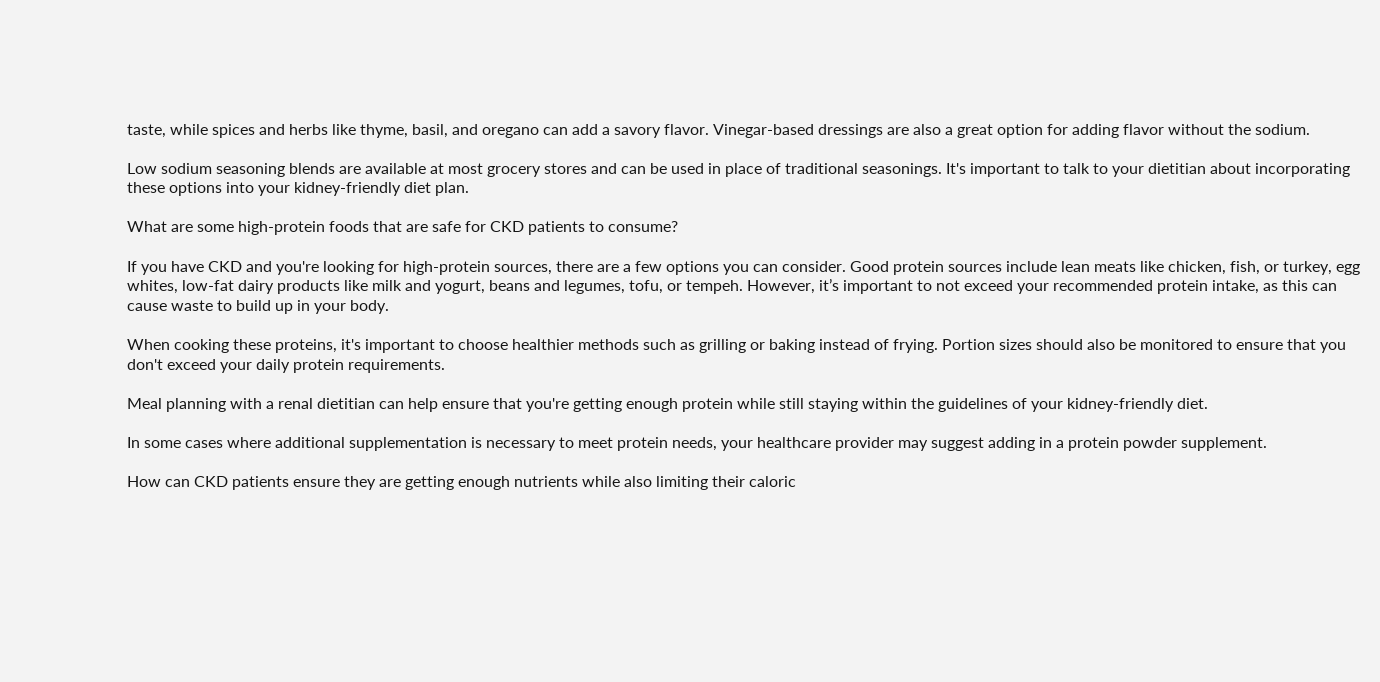taste, while spices and herbs like thyme, basil, and oregano can add a savory flavor. Vinegar-based dressings are also a great option for adding flavor without the sodium.

Low sodium seasoning blends are available at most grocery stores and can be used in place of traditional seasonings. It's important to talk to your dietitian about incorporating these options into your kidney-friendly diet plan.

What are some high-protein foods that are safe for CKD patients to consume?

If you have CKD and you're looking for high-protein sources, there are a few options you can consider. Good protein sources include lean meats like chicken, fish, or turkey, egg whites, low-fat dairy products like milk and yogurt, beans and legumes, tofu, or tempeh. However, it’s important to not exceed your recommended protein intake, as this can cause waste to build up in your body.

When cooking these proteins, it's important to choose healthier methods such as grilling or baking instead of frying. Portion sizes should also be monitored to ensure that you don't exceed your daily protein requirements.

Meal planning with a renal dietitian can help ensure that you're getting enough protein while still staying within the guidelines of your kidney-friendly diet.

In some cases where additional supplementation is necessary to meet protein needs, your healthcare provider may suggest adding in a protein powder supplement.

How can CKD patients ensure they are getting enough nutrients while also limiting their caloric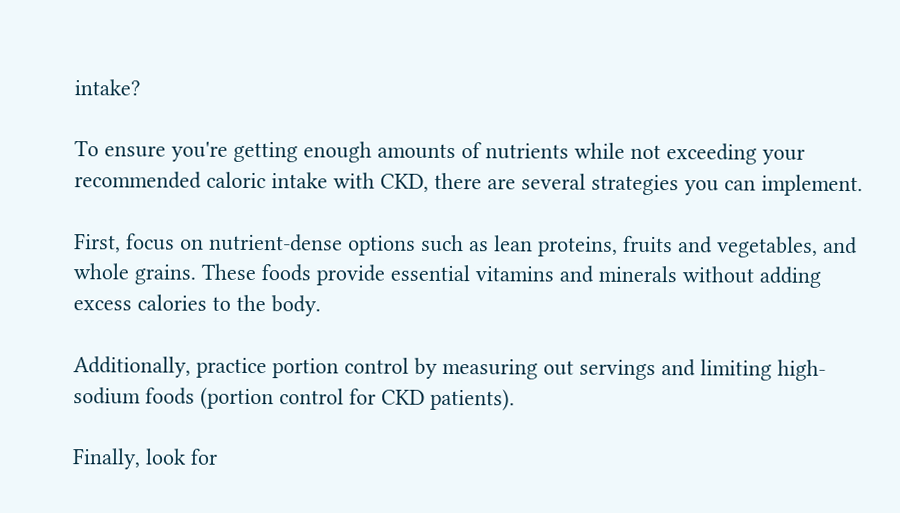intake?

To ensure you're getting enough amounts of nutrients while not exceeding your recommended caloric intake with CKD, there are several strategies you can implement.

First, focus on nutrient-dense options such as lean proteins, fruits and vegetables, and whole grains. These foods provide essential vitamins and minerals without adding excess calories to the body.

Additionally, practice portion control by measuring out servings and limiting high-sodium foods (portion control for CKD patients).

Finally, look for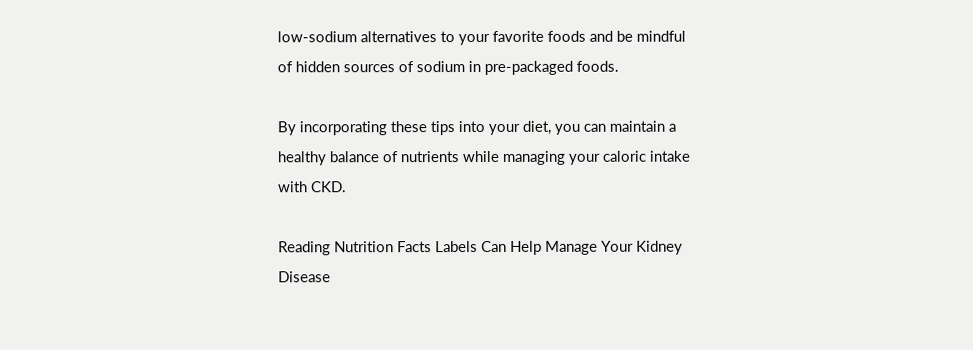low-sodium alternatives to your favorite foods and be mindful of hidden sources of sodium in pre-packaged foods.

By incorporating these tips into your diet, you can maintain a healthy balance of nutrients while managing your caloric intake with CKD.

Reading Nutrition Facts Labels Can Help Manage Your Kidney Disease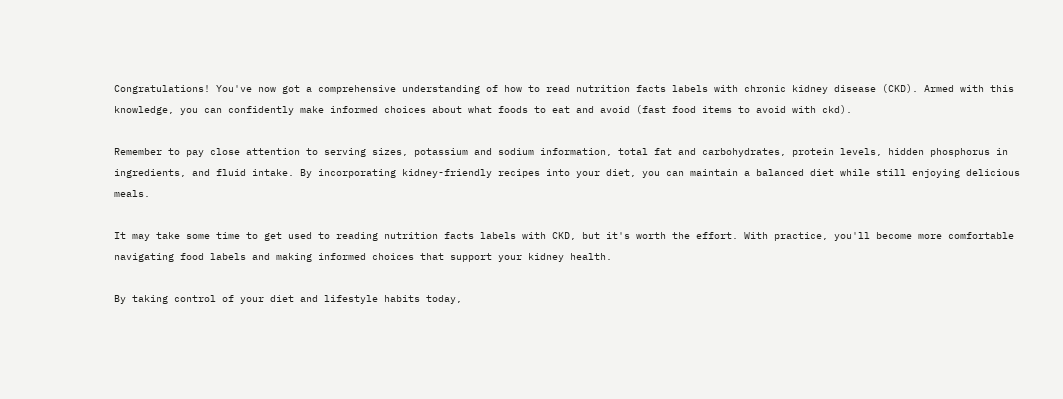Congratulations! You've now got a comprehensive understanding of how to read nutrition facts labels with chronic kidney disease (CKD). Armed with this knowledge, you can confidently make informed choices about what foods to eat and avoid (fast food items to avoid with ckd).

Remember to pay close attention to serving sizes, potassium and sodium information, total fat and carbohydrates, protein levels, hidden phosphorus in ingredients, and fluid intake. By incorporating kidney-friendly recipes into your diet, you can maintain a balanced diet while still enjoying delicious meals.

It may take some time to get used to reading nutrition facts labels with CKD, but it's worth the effort. With practice, you'll become more comfortable navigating food labels and making informed choices that support your kidney health.

By taking control of your diet and lifestyle habits today,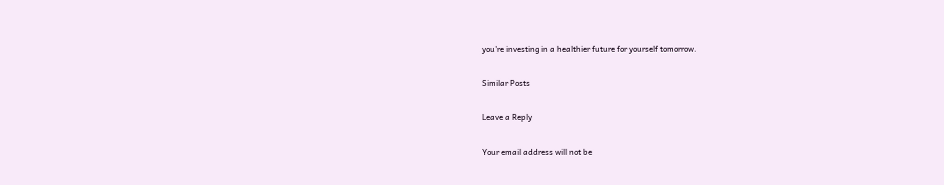you're investing in a healthier future for yourself tomorrow.

Similar Posts

Leave a Reply

Your email address will not be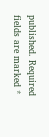published. Required fields are marked *